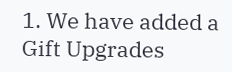1. We have added a Gift Upgrades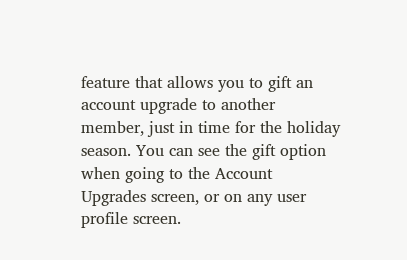feature that allows you to gift an account upgrade to another member, just in time for the holiday season. You can see the gift option when going to the Account Upgrades screen, or on any user profile screen.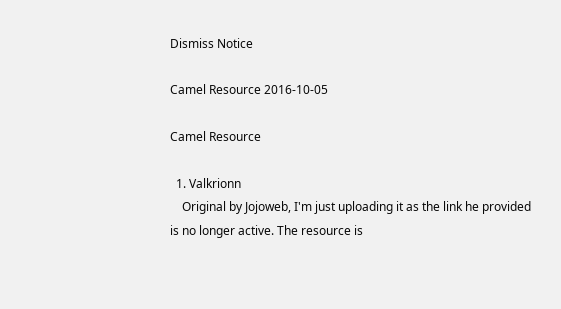Dismiss Notice

Camel Resource 2016-10-05

Camel Resource

  1. Valkrionn
    Original by Jojoweb, I'm just uploading it as the link he provided is no longer active. The resource is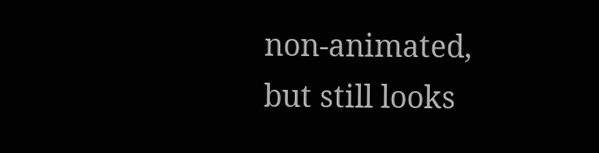non-animated, but still looks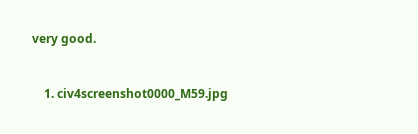very good.


    1. civ4screenshot0000_M59.jpg